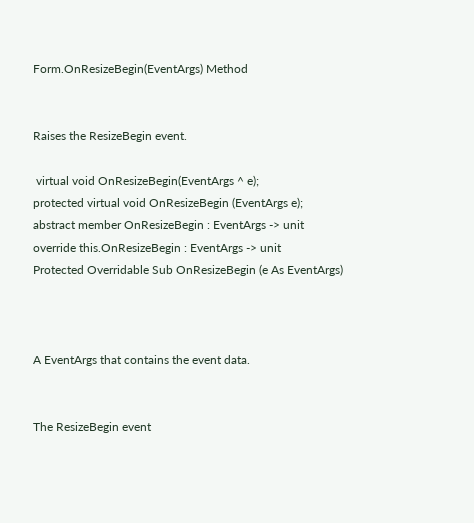Form.OnResizeBegin(EventArgs) Method


Raises the ResizeBegin event.

 virtual void OnResizeBegin(EventArgs ^ e);
protected virtual void OnResizeBegin (EventArgs e);
abstract member OnResizeBegin : EventArgs -> unit
override this.OnResizeBegin : EventArgs -> unit
Protected Overridable Sub OnResizeBegin (e As EventArgs)



A EventArgs that contains the event data.


The ResizeBegin event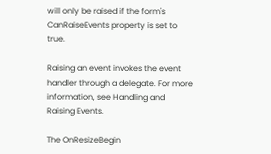will only be raised if the form's CanRaiseEvents property is set to true.

Raising an event invokes the event handler through a delegate. For more information, see Handling and Raising Events.

The OnResizeBegin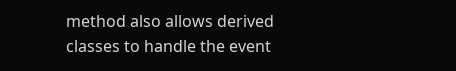method also allows derived classes to handle the event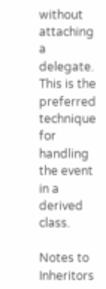without attaching a delegate. This is the preferred technique for handling the event in a derived class.

Notes to Inheritors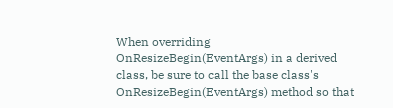When overriding OnResizeBegin(EventArgs) in a derived class, be sure to call the base class's OnResizeBegin(EventArgs) method so that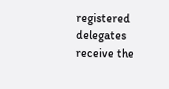registered delegates receive the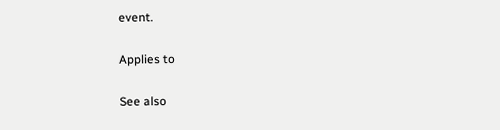event.

Applies to

See also